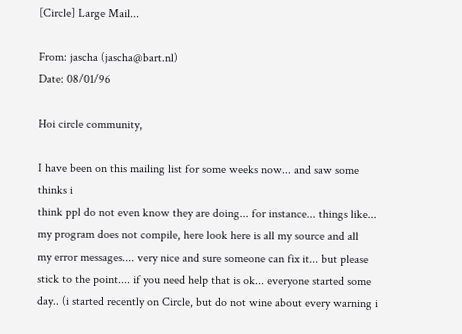[Circle] Large Mail...

From: jascha (jascha@bart.nl)
Date: 08/01/96

Hoi circle community,

I have been on this mailing list for some weeks now... and saw some thinks i
think ppl do not even know they are doing... for instance... things like...
my program does not compile, here look here is all my source and all
my error messages.... very nice and sure someone can fix it... but please
stick to the point.... if you need help that is ok... everyone started some
day.. (i started recently on Circle, but do not wine about every warning i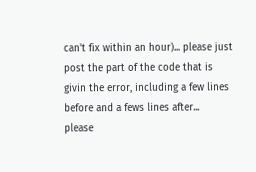can't fix within an hour)... please just post the part of the code that is
givin the error, including a few lines before and a fews lines after...
please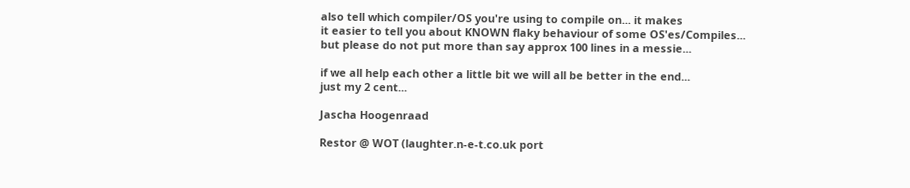also tell which compiler/OS you're using to compile on... it makes
it easier to tell you about KNOWN flaky behaviour of some OS'es/Compiles...
but please do not put more than say approx 100 lines in a messie...

if we all help each other a little bit we will all be better in the end...
just my 2 cent...

Jascha Hoogenraad

Restor @ WOT (laughter.n-e-t.co.uk port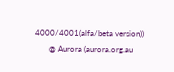4000/4001(alfa/beta version))
       @ Aurora (aurora.org.au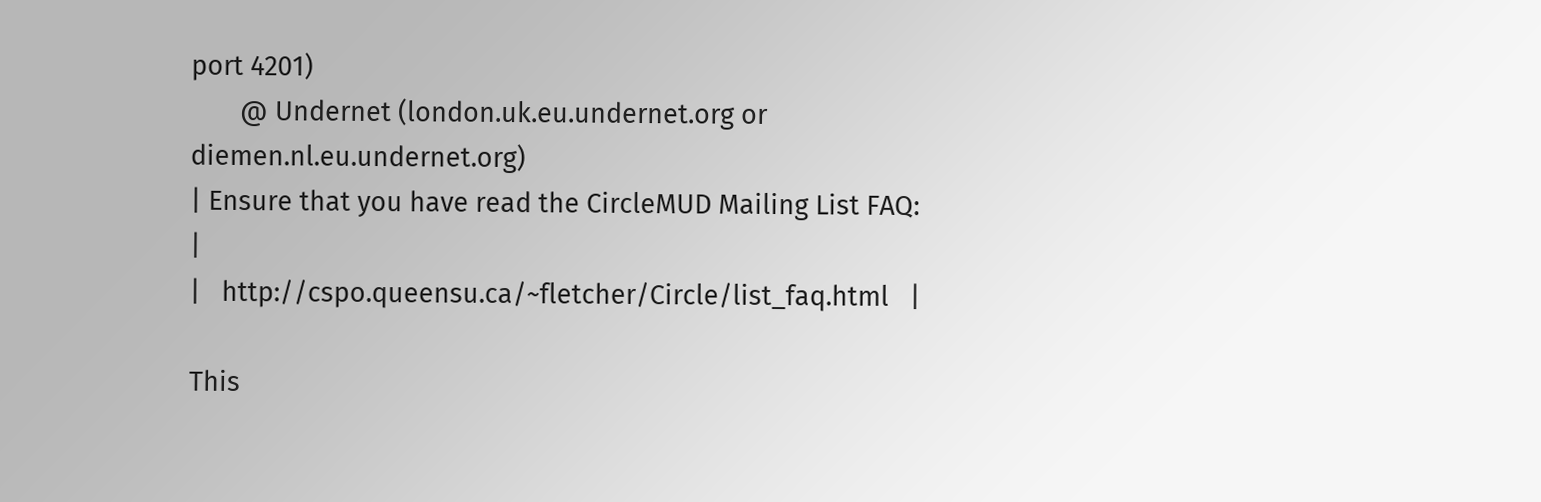port 4201)
       @ Undernet (london.uk.eu.undernet.org or diemen.nl.eu.undernet.org)
| Ensure that you have read the CircleMUD Mailing List FAQ: |
|   http://cspo.queensu.ca/~fletcher/Circle/list_faq.html   |

This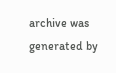archive was generated by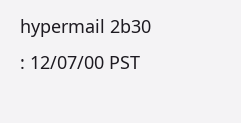hypermail 2b30 : 12/07/00 PST